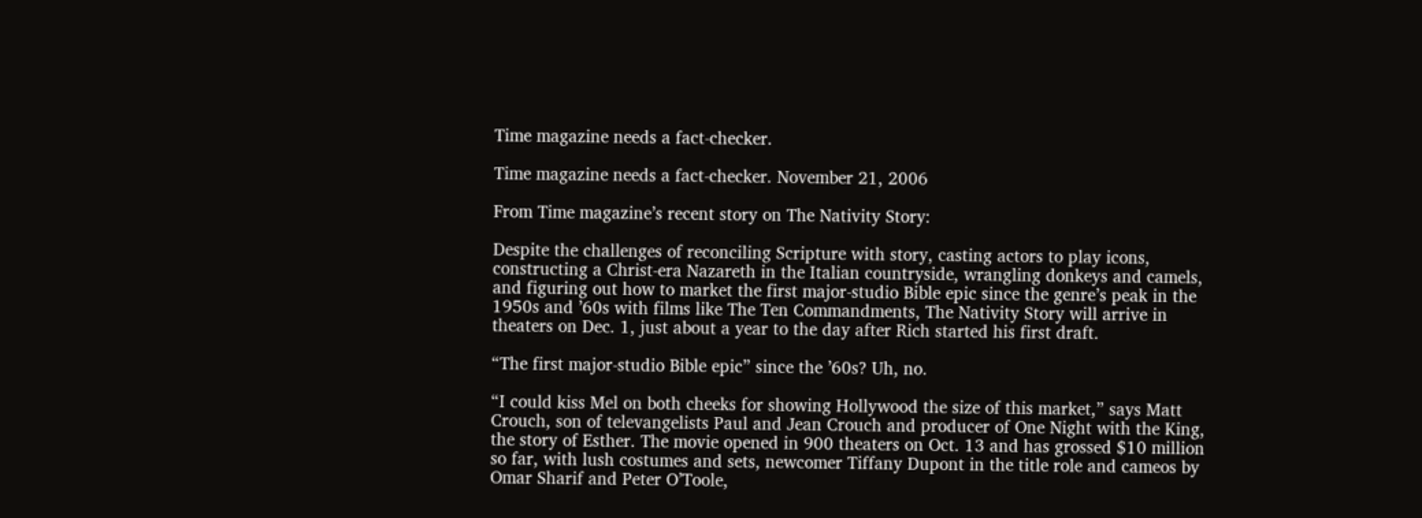Time magazine needs a fact-checker.

Time magazine needs a fact-checker. November 21, 2006

From Time magazine’s recent story on The Nativity Story:

Despite the challenges of reconciling Scripture with story, casting actors to play icons, constructing a Christ-era Nazareth in the Italian countryside, wrangling donkeys and camels, and figuring out how to market the first major-studio Bible epic since the genre’s peak in the 1950s and ’60s with films like The Ten Commandments, The Nativity Story will arrive in theaters on Dec. 1, just about a year to the day after Rich started his first draft.

“The first major-studio Bible epic” since the ’60s? Uh, no.

“I could kiss Mel on both cheeks for showing Hollywood the size of this market,” says Matt Crouch, son of televangelists Paul and Jean Crouch and producer of One Night with the King, the story of Esther. The movie opened in 900 theaters on Oct. 13 and has grossed $10 million so far, with lush costumes and sets, newcomer Tiffany Dupont in the title role and cameos by Omar Sharif and Peter O’Toole,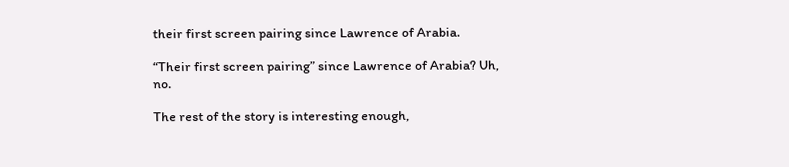their first screen pairing since Lawrence of Arabia.

“Their first screen pairing” since Lawrence of Arabia? Uh, no.

The rest of the story is interesting enough,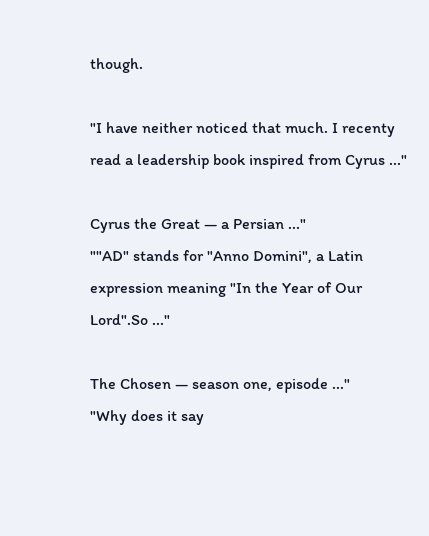though.

"I have neither noticed that much. I recenty read a leadership book inspired from Cyrus ..."

Cyrus the Great — a Persian ..."
""AD" stands for "Anno Domini", a Latin expression meaning "In the Year of Our Lord".So ..."

The Chosen — season one, episode ..."
"Why does it say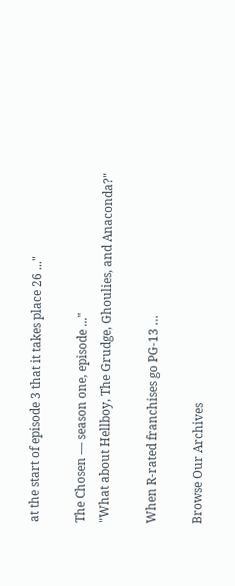at the start of episode 3 that it takes place 26 ..."

The Chosen — season one, episode ..."
"What about Hellboy, The Grudge, Ghoulies, and Anaconda?"

When R-rated franchises go PG-13 …

Browse Our Archives